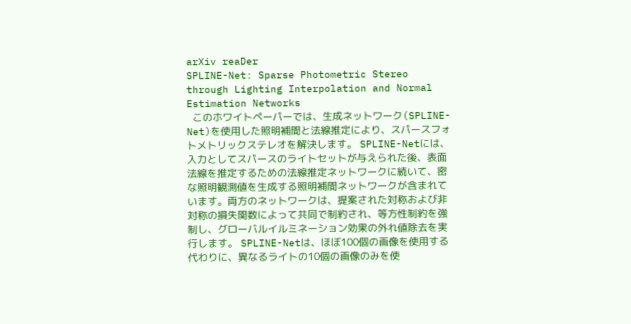arXiv reaDer
SPLINE-Net: Sparse Photometric Stereo through Lighting Interpolation and Normal Estimation Networks
  このホワイトペーパーでは、生成ネットワーク(SPLINE-Net)を使用した照明補間と法線推定により、スパースフォトメトリックステレオを解決します。 SPLINE-Netには、入力としてスパースのライトセットが与えられた後、表面法線を推定するための法線推定ネットワークに続いて、密な照明観測値を生成する照明補間ネットワークが含まれています。両方のネットワークは、提案された対称および非対称の損失関数によって共同で制約され、等方性制約を強制し、グローバルイルミネーション効果の外れ値除去を実行します。 SPLINE-Netは、ほぼ100個の画像を使用する代わりに、異なるライトの10個の画像のみを使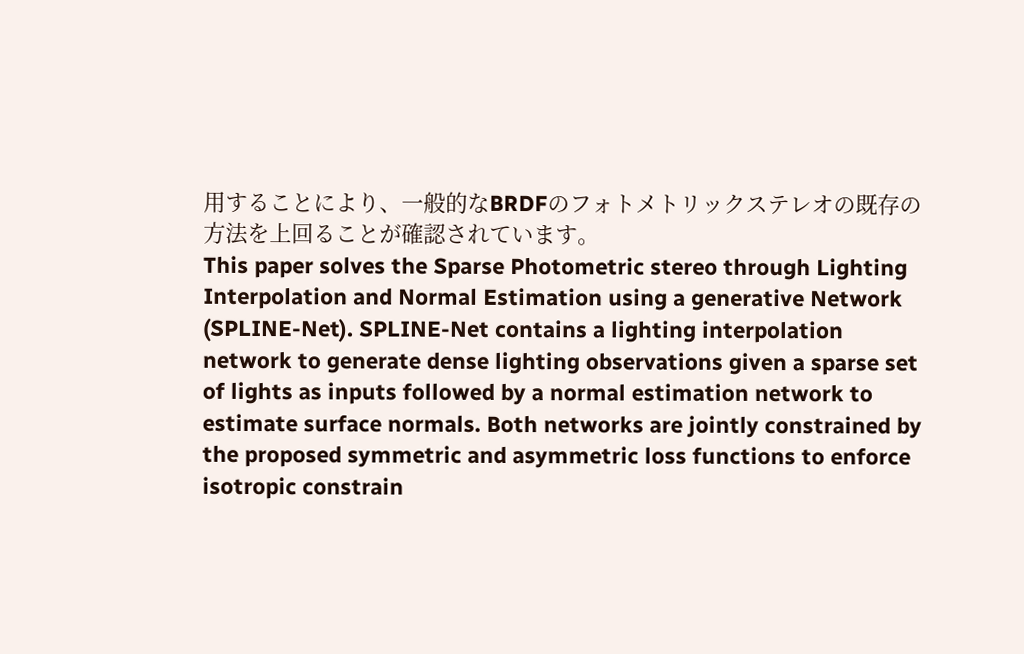用することにより、一般的なBRDFのフォトメトリックステレオの既存の方法を上回ることが確認されています。
This paper solves the Sparse Photometric stereo through Lighting Interpolation and Normal Estimation using a generative Network (SPLINE-Net). SPLINE-Net contains a lighting interpolation network to generate dense lighting observations given a sparse set of lights as inputs followed by a normal estimation network to estimate surface normals. Both networks are jointly constrained by the proposed symmetric and asymmetric loss functions to enforce isotropic constrain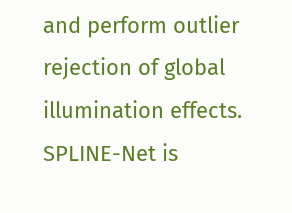and perform outlier rejection of global illumination effects. SPLINE-Net is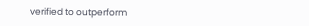verified to outperform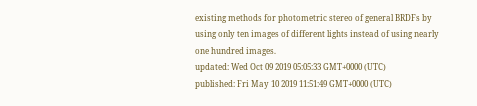existing methods for photometric stereo of general BRDFs by using only ten images of different lights instead of using nearly one hundred images.
updated: Wed Oct 09 2019 05:05:33 GMT+0000 (UTC)
published: Fri May 10 2019 11:51:49 GMT+0000 (UTC)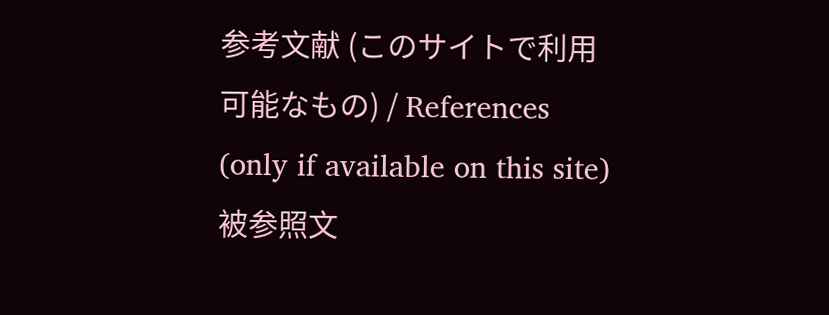参考文献 (このサイトで利用可能なもの) / References (only if available on this site)
被参照文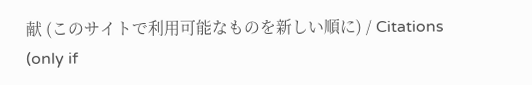献 (このサイトで利用可能なものを新しい順に) / Citations (only if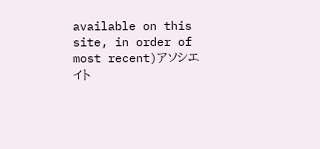available on this site, in order of most recent)アソシエイト